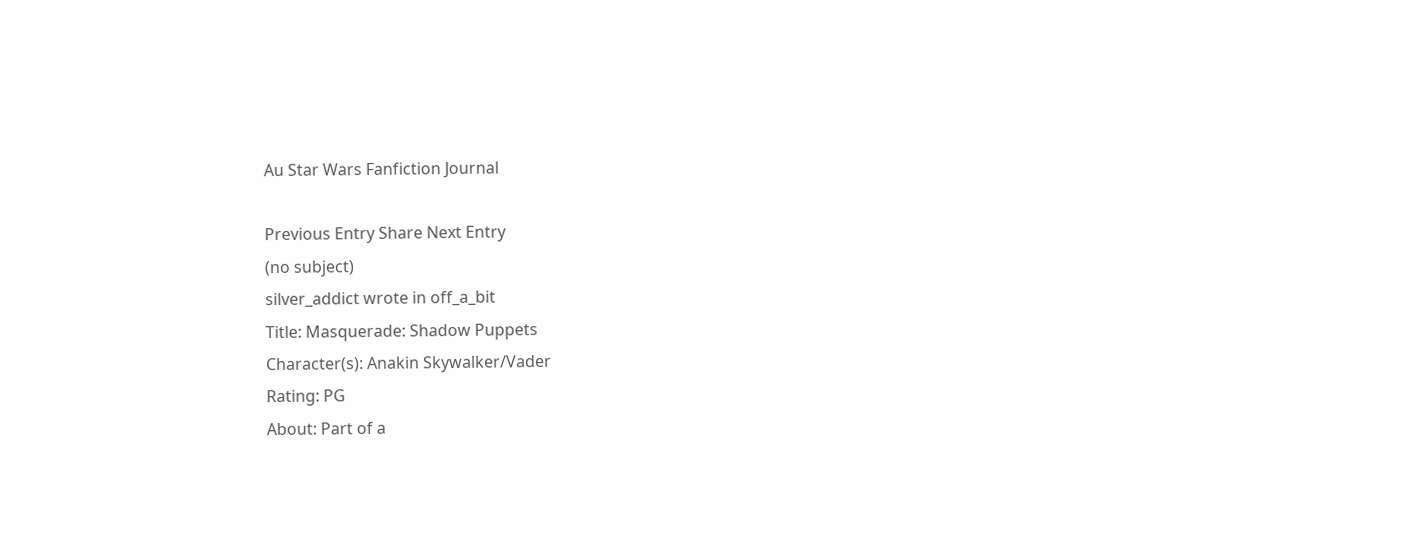Au Star Wars Fanfiction Journal

Previous Entry Share Next Entry
(no subject)
silver_addict wrote in off_a_bit
Title: Masquerade: Shadow Puppets
Character(s): Anakin Skywalker/Vader
Rating: PG
About: Part of a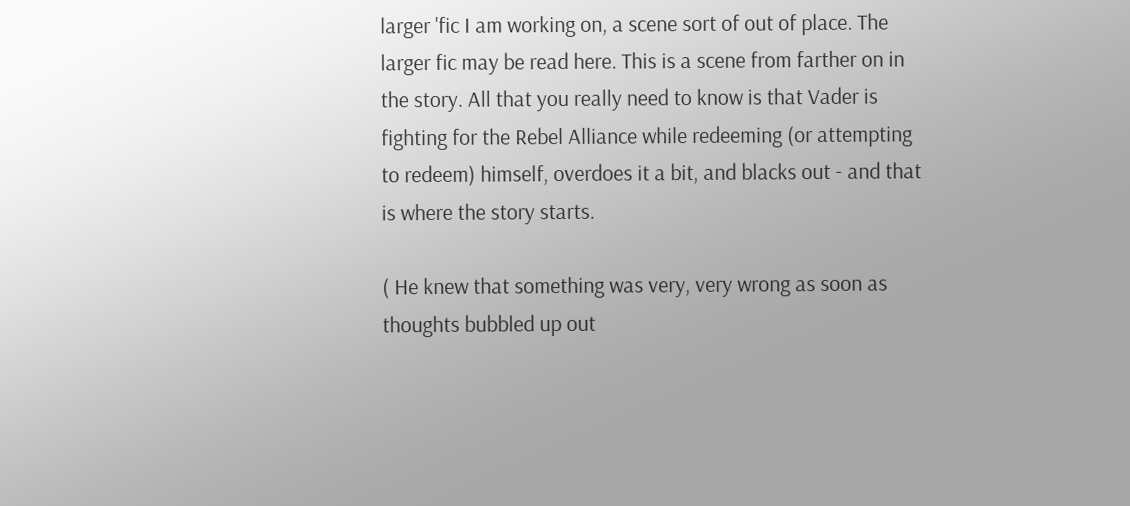larger 'fic I am working on, a scene sort of out of place. The larger fic may be read here. This is a scene from farther on in the story. All that you really need to know is that Vader is fighting for the Rebel Alliance while redeeming (or attempting to redeem) himself, overdoes it a bit, and blacks out - and that is where the story starts.

( He knew that something was very, very wrong as soon as thoughts bubbled up out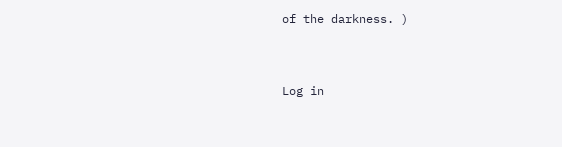of the darkness. )


Log in